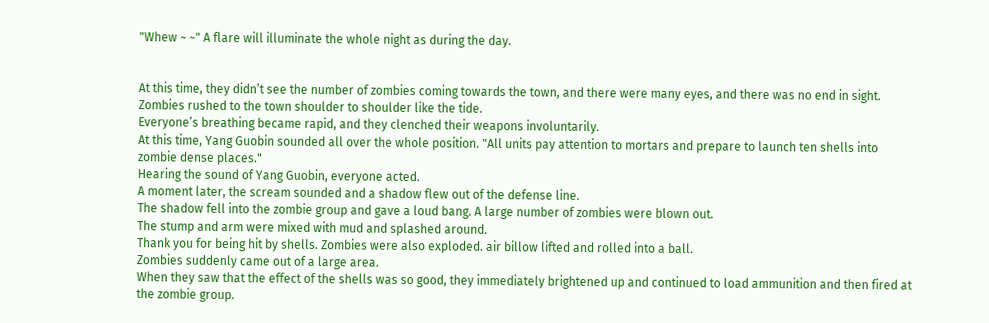"Whew ~ ~" A flare will illuminate the whole night as during the day.


At this time, they didn’t see the number of zombies coming towards the town, and there were many eyes, and there was no end in sight.
Zombies rushed to the town shoulder to shoulder like the tide.
Everyone’s breathing became rapid, and they clenched their weapons involuntarily.
At this time, Yang Guobin sounded all over the whole position. "All units pay attention to mortars and prepare to launch ten shells into zombie dense places."
Hearing the sound of Yang Guobin, everyone acted.
A moment later, the scream sounded and a shadow flew out of the defense line.
The shadow fell into the zombie group and gave a loud bang. A large number of zombies were blown out.
The stump and arm were mixed with mud and splashed around.
Thank you for being hit by shells. Zombies were also exploded. air billow lifted and rolled into a ball.
Zombies suddenly came out of a large area.
When they saw that the effect of the shells was so good, they immediately brightened up and continued to load ammunition and then fired at the zombie group.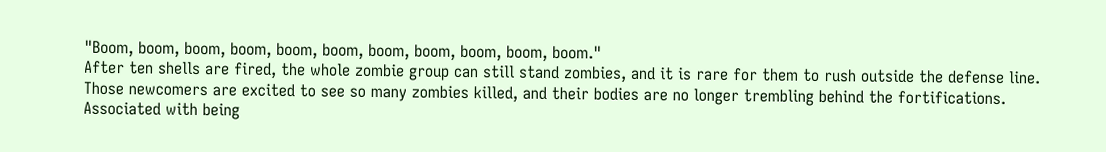"Boom, boom, boom, boom, boom, boom, boom, boom, boom, boom, boom."
After ten shells are fired, the whole zombie group can still stand zombies, and it is rare for them to rush outside the defense line.
Those newcomers are excited to see so many zombies killed, and their bodies are no longer trembling behind the fortifications.
Associated with being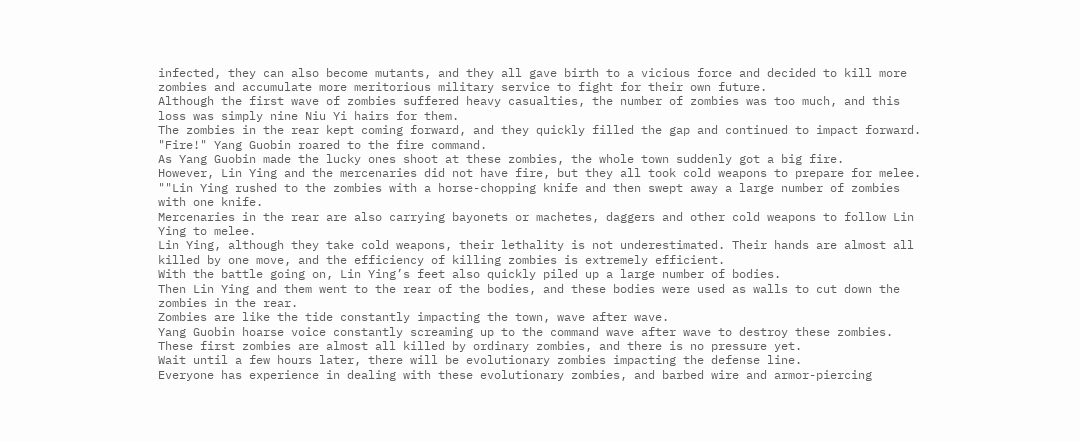infected, they can also become mutants, and they all gave birth to a vicious force and decided to kill more zombies and accumulate more meritorious military service to fight for their own future.
Although the first wave of zombies suffered heavy casualties, the number of zombies was too much, and this loss was simply nine Niu Yi hairs for them.
The zombies in the rear kept coming forward, and they quickly filled the gap and continued to impact forward.
"Fire!" Yang Guobin roared to the fire command.
As Yang Guobin made the lucky ones shoot at these zombies, the whole town suddenly got a big fire.
However, Lin Ying and the mercenaries did not have fire, but they all took cold weapons to prepare for melee.
""Lin Ying rushed to the zombies with a horse-chopping knife and then swept away a large number of zombies with one knife.
Mercenaries in the rear are also carrying bayonets or machetes, daggers and other cold weapons to follow Lin Ying to melee.
Lin Ying, although they take cold weapons, their lethality is not underestimated. Their hands are almost all killed by one move, and the efficiency of killing zombies is extremely efficient.
With the battle going on, Lin Ying’s feet also quickly piled up a large number of bodies.
Then Lin Ying and them went to the rear of the bodies, and these bodies were used as walls to cut down the zombies in the rear.
Zombies are like the tide constantly impacting the town, wave after wave.
Yang Guobin hoarse voice constantly screaming up to the command wave after wave to destroy these zombies.
These first zombies are almost all killed by ordinary zombies, and there is no pressure yet.
Wait until a few hours later, there will be evolutionary zombies impacting the defense line.
Everyone has experience in dealing with these evolutionary zombies, and barbed wire and armor-piercing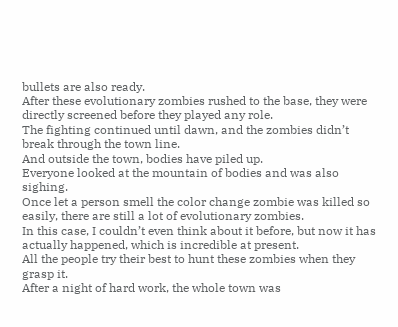bullets are also ready.
After these evolutionary zombies rushed to the base, they were directly screened before they played any role.
The fighting continued until dawn, and the zombies didn’t break through the town line.
And outside the town, bodies have piled up.
Everyone looked at the mountain of bodies and was also sighing.
Once let a person smell the color change zombie was killed so easily, there are still a lot of evolutionary zombies.
In this case, I couldn’t even think about it before, but now it has actually happened, which is incredible at present.
All the people try their best to hunt these zombies when they grasp it.
After a night of hard work, the whole town was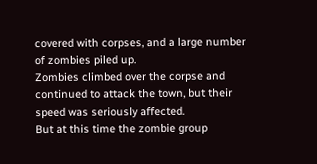covered with corpses, and a large number of zombies piled up.
Zombies climbed over the corpse and continued to attack the town, but their speed was seriously affected.
But at this time the zombie group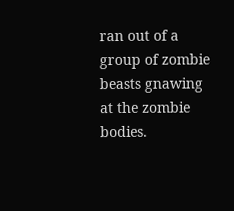ran out of a group of zombie beasts gnawing at the zombie bodies.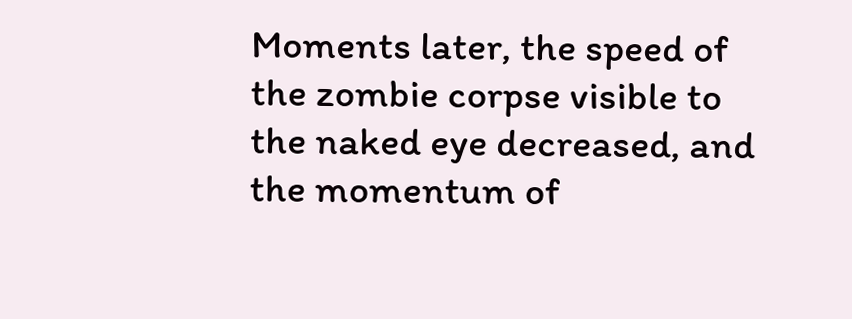Moments later, the speed of the zombie corpse visible to the naked eye decreased, and the momentum of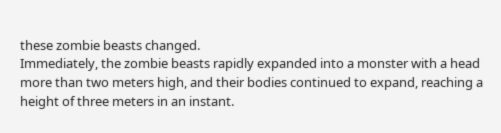these zombie beasts changed.
Immediately, the zombie beasts rapidly expanded into a monster with a head more than two meters high, and their bodies continued to expand, reaching a height of three meters in an instant.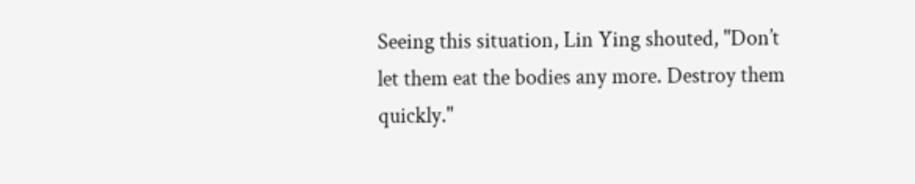Seeing this situation, Lin Ying shouted, "Don’t let them eat the bodies any more. Destroy them quickly."